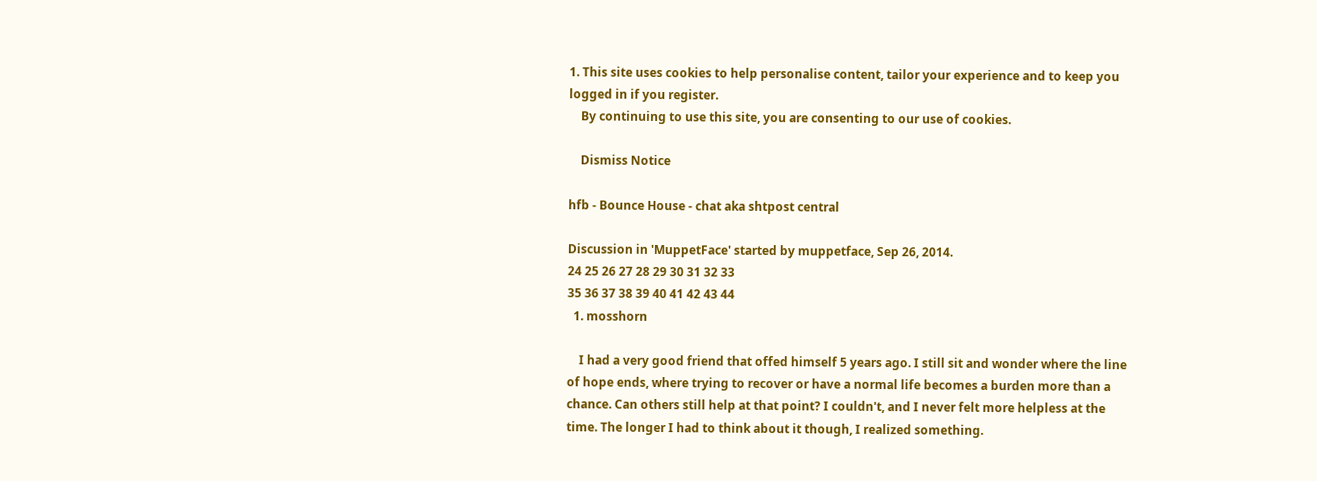1. This site uses cookies to help personalise content, tailor your experience and to keep you logged in if you register.
    By continuing to use this site, you are consenting to our use of cookies.

    Dismiss Notice

hfb - Bounce House - chat aka shtpost central

Discussion in 'MuppetFace' started by muppetface, Sep 26, 2014.
24 25 26 27 28 29 30 31 32 33
35 36 37 38 39 40 41 42 43 44
  1. mosshorn

    I had a very good friend that offed himself 5 years ago. I still sit and wonder where the line of hope ends, where trying to recover or have a normal life becomes a burden more than a chance. Can others still help at that point? I couldn't, and I never felt more helpless at the time. The longer I had to think about it though, I realized something.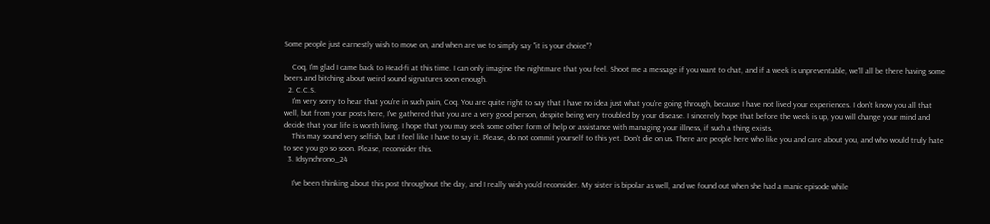Some people just earnestly wish to move on, and when are we to simply say "it is your choice"?

    Coq, I'm glad I came back to Head-fi at this time. I can only imagine the nightmare that you feel. Shoot me a message if you want to chat, and if a week is unpreventable, we'll all be there having some beers and bitching about weird sound signatures soon enough.
  2. C.C.S.
    I'm very sorry to hear that you're in such pain, Coq. You are quite right to say that I have no idea just what you're going through, because I have not lived your experiences. I don't know you all that well, but from your posts here, I've gathered that you are a very good person, despite being very troubled by your disease. I sincerely hope that before the week is up, you will change your mind and decide that your life is worth living. I hope that you may seek some other form of help or assistance with managing your illness, if such a thing exists.
    This may sound very selfish, but I feel like I have to say it. Please, do not commit yourself to this yet. Don't die on us. There are people here who like you and care about you, and who would truly hate to see you go so soon. Please, reconsider this.
  3. Idsynchrono_24

    I've been thinking about this post throughout the day, and I really wish you'd reconsider. My sister is bipolar as well, and we found out when she had a manic episode while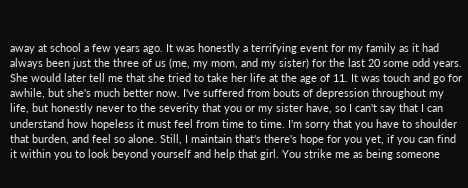away at school a few years ago. It was honestly a terrifying event for my family as it had always been just the three of us (me, my mom, and my sister) for the last 20 some odd years. She would later tell me that she tried to take her life at the age of 11. It was touch and go for awhile, but she's much better now. I've suffered from bouts of depression throughout my life, but honestly never to the severity that you or my sister have, so I can't say that I can understand how hopeless it must feel from time to time. I'm sorry that you have to shoulder that burden, and feel so alone. Still, I maintain that's there's hope for you yet, if you can find it within you to look beyond yourself and help that girl. You strike me as being someone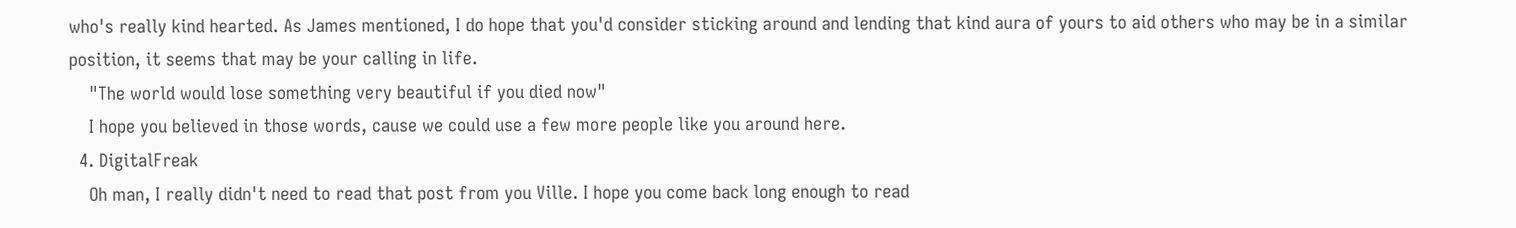who's really kind hearted. As James mentioned, I do hope that you'd consider sticking around and lending that kind aura of yours to aid others who may be in a similar position, it seems that may be your calling in life.
    "The world would lose something very beautiful if you died now"
    I hope you believed in those words, cause we could use a few more people like you around here.
  4. DigitalFreak
    Oh man, I really didn't need to read that post from you Ville. I hope you come back long enough to read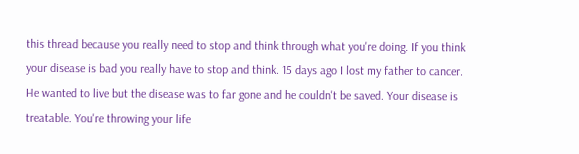this thread because you really need to stop and think through what you're doing. If you think your disease is bad you really have to stop and think. 15 days ago I lost my father to cancer. He wanted to live but the disease was to far gone and he couldn't be saved. Your disease is treatable. You're throwing your life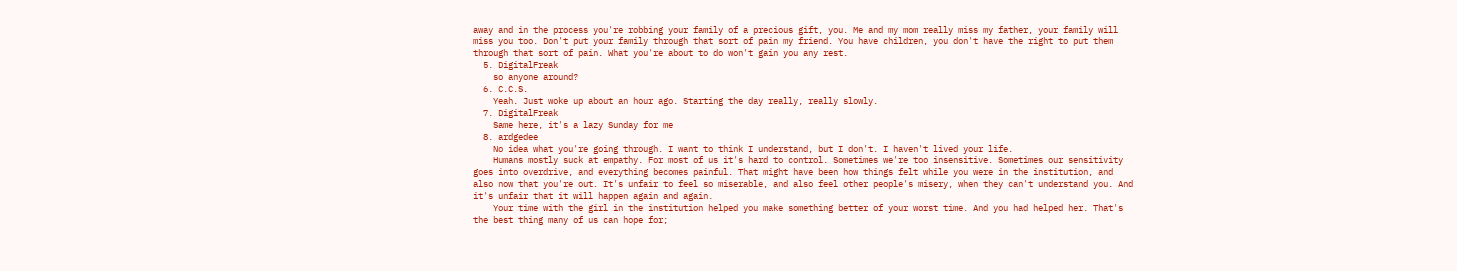away and in the process you're robbing your family of a precious gift, you. Me and my mom really miss my father, your family will miss you too. Don't put your family through that sort of pain my friend. You have children, you don't have the right to put them through that sort of pain. What you're about to do won't gain you any rest.
  5. DigitalFreak
    so anyone around?
  6. C.C.S.
    Yeah. Just woke up about an hour ago. Starting the day really, really slowly.
  7. DigitalFreak
    Same here, it's a lazy Sunday for me
  8. ardgedee
    No idea what you're going through. I want to think I understand, but I don't. I haven't lived your life.
    Humans mostly suck at empathy. For most of us it's hard to control. Sometimes we're too insensitive. Sometimes our sensitivity goes into overdrive, and everything becomes painful. That might have been how things felt while you were in the institution, and also now that you're out. It's unfair to feel so miserable, and also feel other people's misery, when they can't understand you. And it's unfair that it will happen again and again.
    Your time with the girl in the institution helped you make something better of your worst time. And you had helped her. That's the best thing many of us can hope for;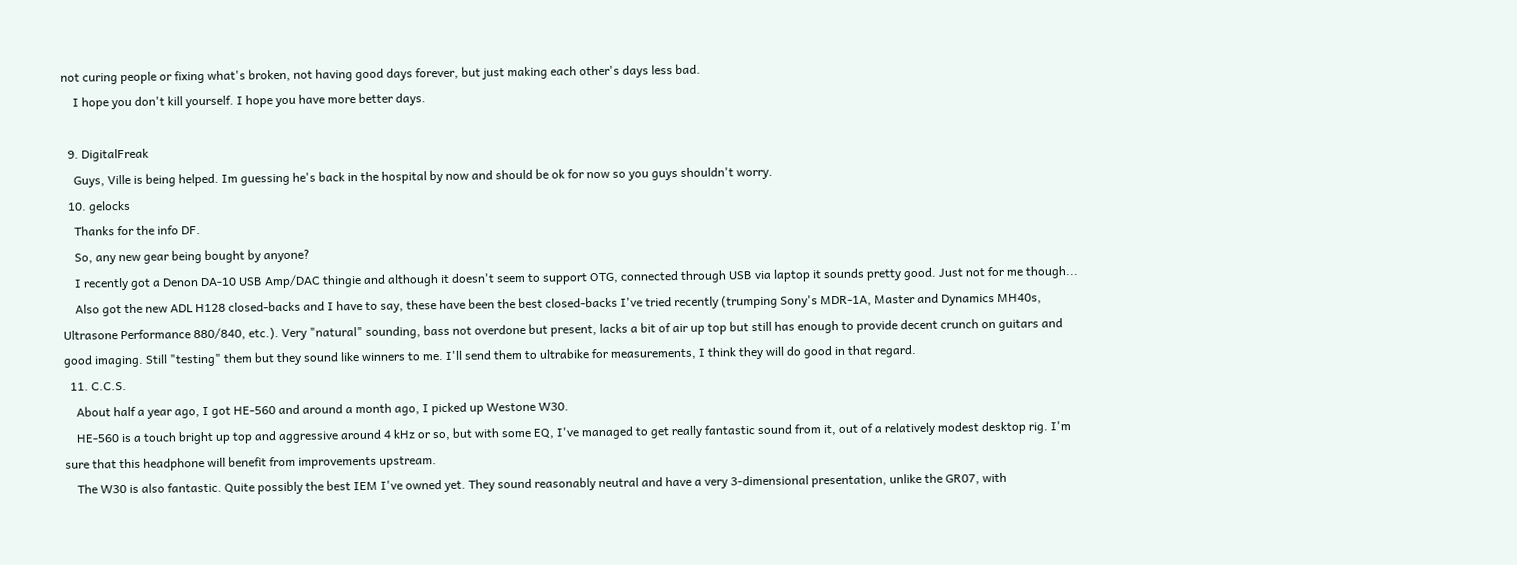not curing people or fixing what's broken, not having good days forever, but just making each other's days less bad.
    I hope you don't kill yourself. I hope you have more better days.

  9. DigitalFreak
    Guys, Ville is being helped. Im guessing he's back in the hospital by now and should be ok for now so you guys shouldn't worry.
  10. gelocks
    Thanks for the info DF.
    So, any new gear being bought by anyone?
    I recently got a Denon DA-10 USB Amp/DAC thingie and although it doesn't seem to support OTG, connected through USB via laptop it sounds pretty good. Just not for me though...
    Also got the new ADL H128 closed-backs and I have to say, these have been the best closed-backs I've tried recently (trumping Sony's MDR-1A, Master and Dynamics MH40s, Ultrasone Performance 880/840, etc.). Very "natural" sounding, bass not overdone but present, lacks a bit of air up top but still has enough to provide decent crunch on guitars and good imaging. Still "testing" them but they sound like winners to me. I'll send them to ultrabike for measurements, I think they will do good in that regard.
  11. C.C.S.
    About half a year ago, I got HE-560 and around a month ago, I picked up Westone W30.
    HE-560 is a touch bright up top and aggressive around 4 kHz or so, but with some EQ, I've managed to get really fantastic sound from it, out of a relatively modest desktop rig. I'm sure that this headphone will benefit from improvements upstream.
    The W30 is also fantastic. Quite possibly the best IEM I've owned yet. They sound reasonably neutral and have a very 3-dimensional presentation, unlike the GR07, with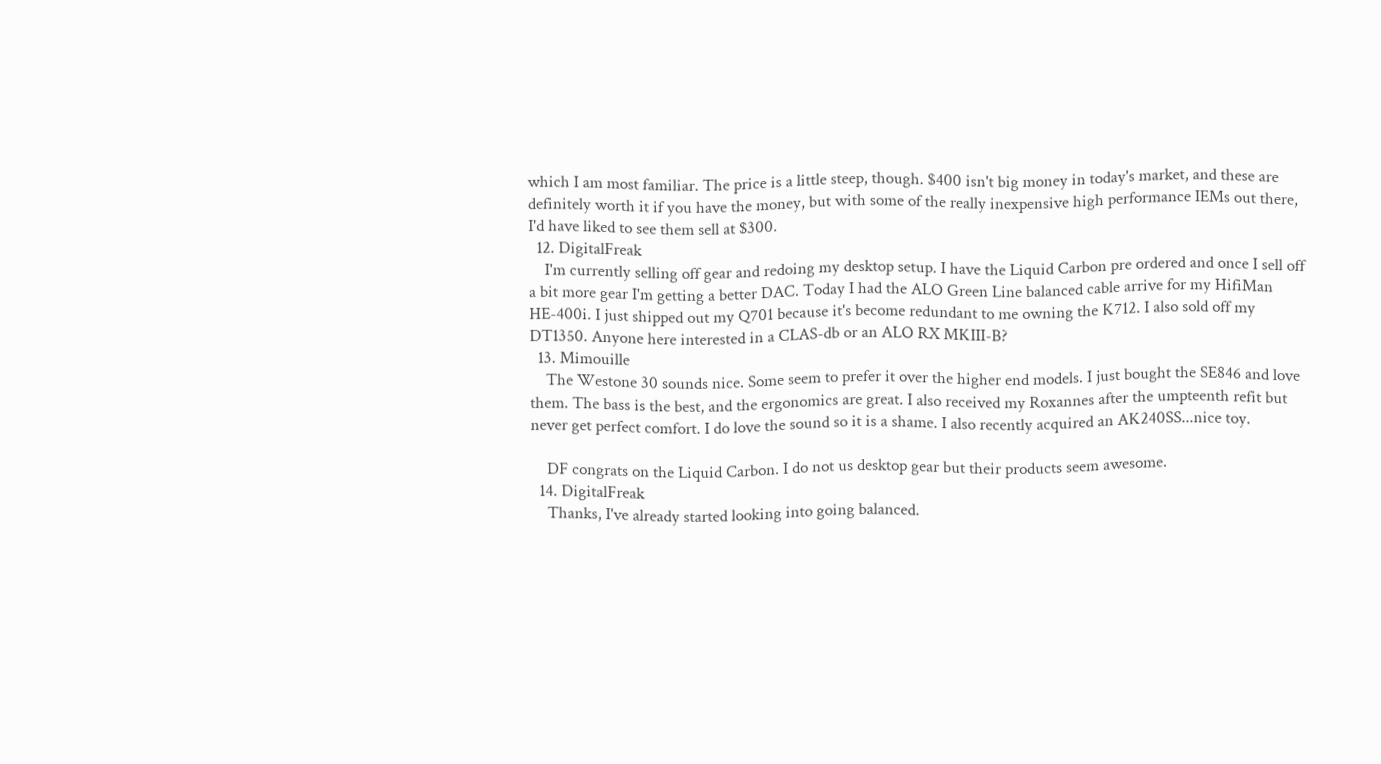which I am most familiar. The price is a little steep, though. $400 isn't big money in today's market, and these are definitely worth it if you have the money, but with some of the really inexpensive high performance IEMs out there, I'd have liked to see them sell at $300.
  12. DigitalFreak
    I'm currently selling off gear and redoing my desktop setup. I have the Liquid Carbon pre ordered and once I sell off a bit more gear I'm getting a better DAC. Today I had the ALO Green Line balanced cable arrive for my HifiMan HE-400i. I just shipped out my Q701 because it's become redundant to me owning the K712. I also sold off my DT1350. Anyone here interested in a CLAS-db or an ALO RX MKIII-B?
  13. Mimouille
    The Westone 30 sounds nice. Some seem to prefer it over the higher end models. I just bought the SE846 and love them. The bass is the best, and the ergonomics are great. I also received my Roxannes after the umpteenth refit but never get perfect comfort. I do love the sound so it is a shame. I also recently acquired an AK240SS...nice toy.

    DF congrats on the Liquid Carbon. I do not us desktop gear but their products seem awesome.
  14. DigitalFreak
    Thanks, I've already started looking into going balanced.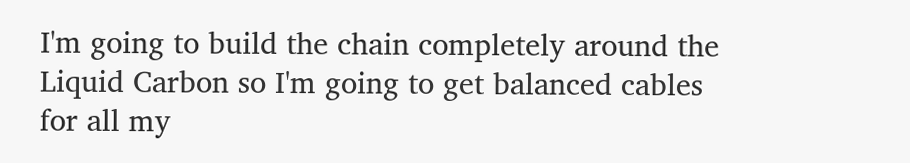I'm going to build the chain completely around the Liquid Carbon so I'm going to get balanced cables for all my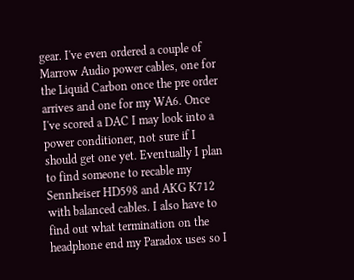gear. I've even ordered a couple of Marrow Audio power cables, one for the Liquid Carbon once the pre order arrives and one for my WA6. Once I've scored a DAC I may look into a power conditioner, not sure if I should get one yet. Eventually I plan to find someone to recable my Sennheiser HD598 and AKG K712 with balanced cables. I also have to find out what termination on the headphone end my Paradox uses so I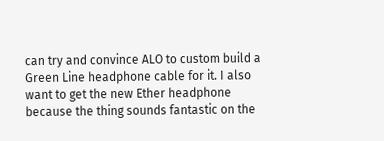can try and convince ALO to custom build a Green Line headphone cable for it. I also want to get the new Ether headphone because the thing sounds fantastic on the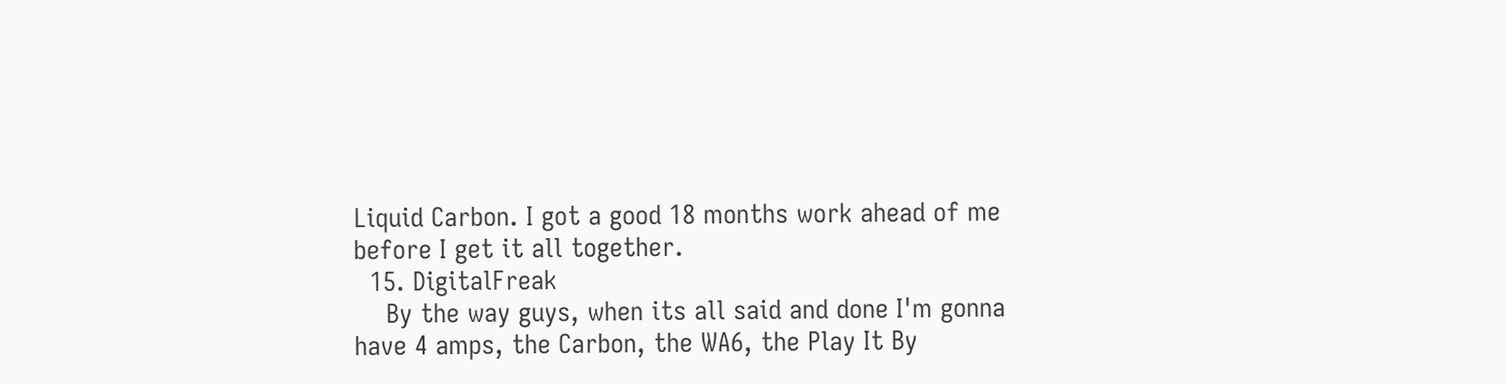Liquid Carbon. I got a good 18 months work ahead of me before I get it all together.
  15. DigitalFreak
    By the way guys, when its all said and done I'm gonna have 4 amps, the Carbon, the WA6, the Play It By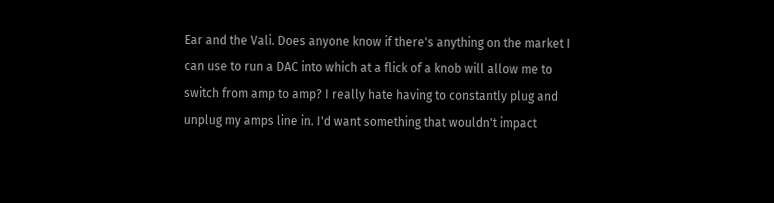Ear and the Vali. Does anyone know if there's anything on the market I can use to run a DAC into which at a flick of a knob will allow me to switch from amp to amp? I really hate having to constantly plug and unplug my amps line in. I'd want something that wouldn't impact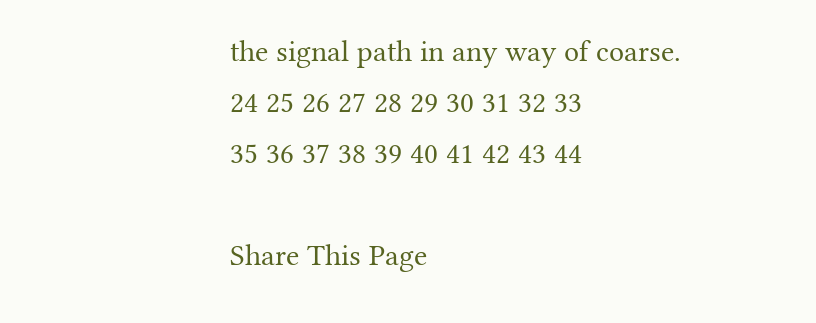the signal path in any way of coarse.
24 25 26 27 28 29 30 31 32 33
35 36 37 38 39 40 41 42 43 44

Share This Page